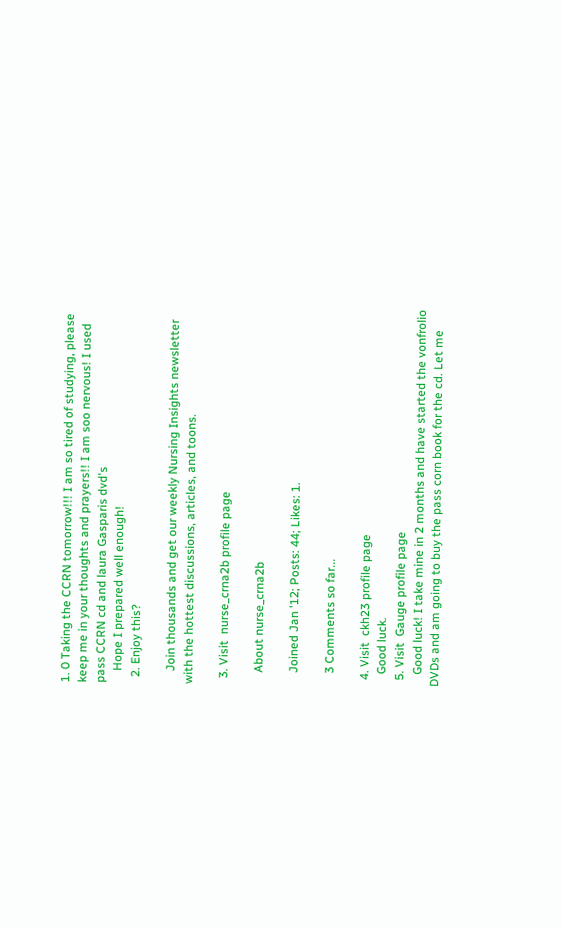1. 0 Taking the CCRN tomorrow!!! I am so tired of studying, please keep me in your thoughts and prayers!! I am soo nervous! I used pass CCRN cd and laura Gasparis dvd's
    Hope I prepared well enough!
  2. Enjoy this?

    Join thousands and get our weekly Nursing Insights newsletter with the hottest discussions, articles, and toons.

  3. Visit  nurse_crna2b profile page

    About nurse_crna2b

    Joined Jan '12; Posts: 44; Likes: 1.

    3 Comments so far...

  4. Visit  ckh23 profile page
    Good luck.
  5. Visit  Gauge profile page
    Good luck! I take mine in 2 months and have started the vonfrolio DVDs and am going to buy the pass corn book for the cd. Let me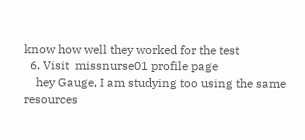know how well they worked for the test
  6. Visit  missnurse01 profile page
    hey Gauge, I am studying too using the same resources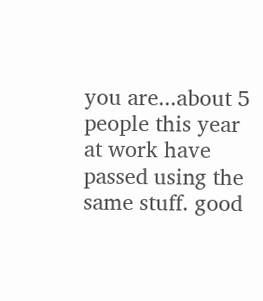you are...about 5 people this year at work have passed using the same stuff. good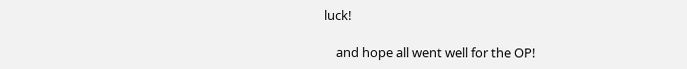luck!

    and hope all went well for the OP!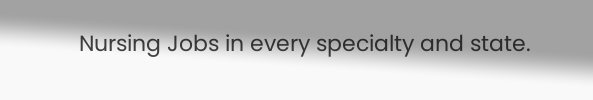Nursing Jobs in every specialty and state.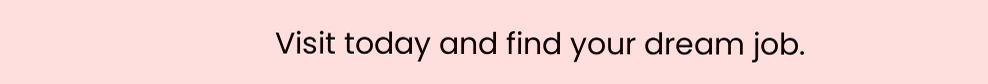Visit today and find your dream job.